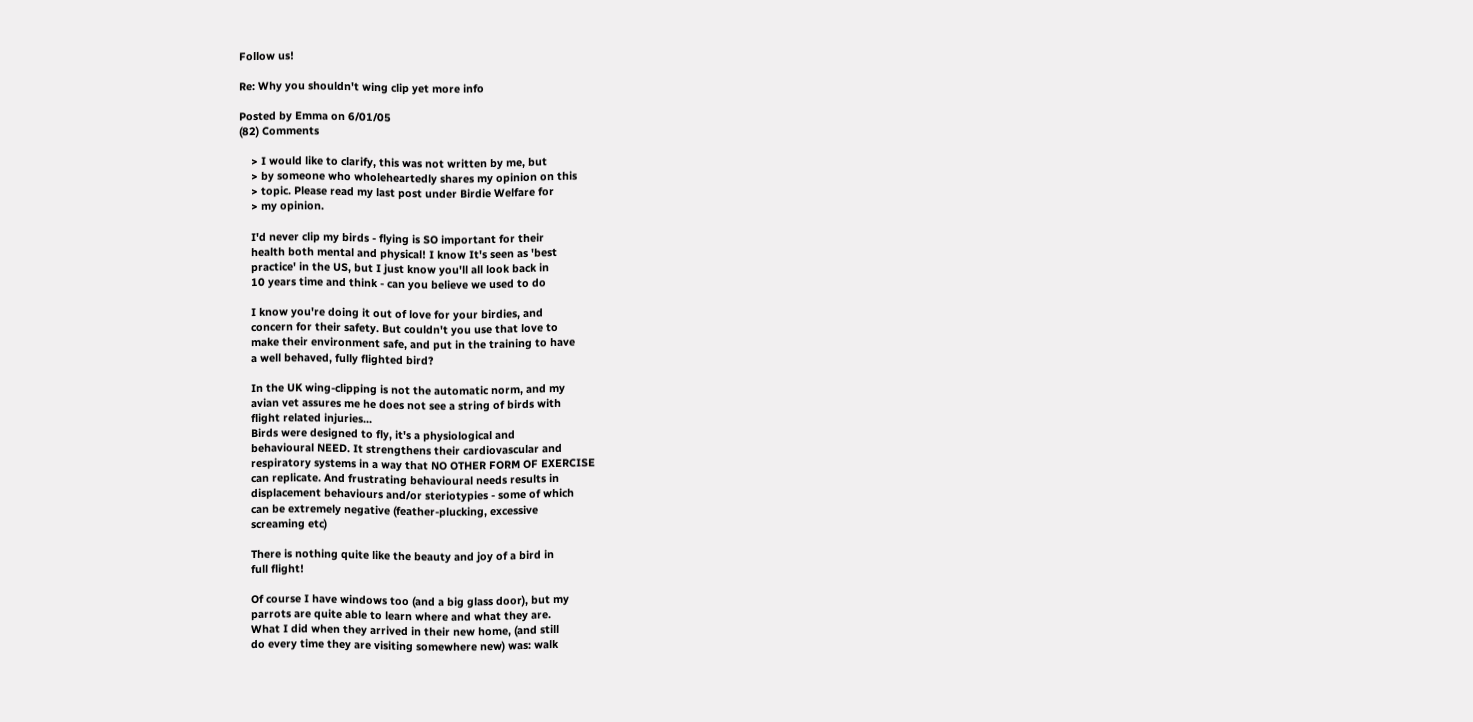Follow us!

Re: Why you shouldn't wing clip yet more info

Posted by Emma on 6/01/05
(82) Comments

    > I would like to clarify, this was not written by me, but
    > by someone who wholeheartedly shares my opinion on this
    > topic. Please read my last post under Birdie Welfare for
    > my opinion.

    I'd never clip my birds - flying is SO important for their
    health both mental and physical! I know It's seen as 'best
    practice' in the US, but I just know you'll all look back in
    10 years time and think - can you believe we used to do

    I know you're doing it out of love for your birdies, and
    concern for their safety. But couldn't you use that love to
    make their environment safe, and put in the training to have
    a well behaved, fully flighted bird?

    In the UK wing-clipping is not the automatic norm, and my
    avian vet assures me he does not see a string of birds with
    flight related injuries...
    Birds were designed to fly, it's a physiological and
    behavioural NEED. It strengthens their cardiovascular and
    respiratory systems in a way that NO OTHER FORM OF EXERCISE
    can replicate. And frustrating behavioural needs results in
    displacement behaviours and/or steriotypies - some of which
    can be extremely negative (feather-plucking, excessive
    screaming etc)

    There is nothing quite like the beauty and joy of a bird in
    full flight!

    Of course I have windows too (and a big glass door), but my
    parrots are quite able to learn where and what they are.
    What I did when they arrived in their new home, (and still
    do every time they are visiting somewhere new) was: walk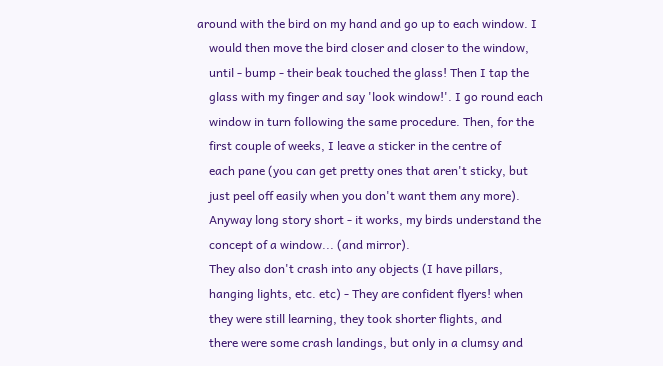around with the bird on my hand and go up to each window. I
    would then move the bird closer and closer to the window,
    until - bump - their beak touched the glass! Then I tap the
    glass with my finger and say 'look window!'. I go round each
    window in turn following the same procedure. Then, for the
    first couple of weeks, I leave a sticker in the centre of
    each pane (you can get pretty ones that aren't sticky, but
    just peel off easily when you don't want them any more).
    Anyway long story short - it works, my birds understand the
    concept of a window... (and mirror).
    They also don't crash into any objects (I have pillars,
    hanging lights, etc. etc) - They are confident flyers! when
    they were still learning, they took shorter flights, and
    there were some crash landings, but only in a clumsy and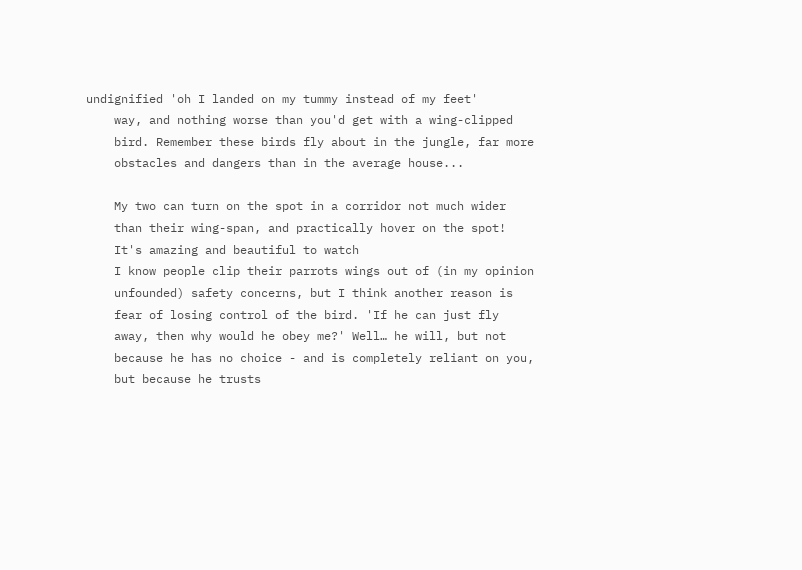undignified 'oh I landed on my tummy instead of my feet'
    way, and nothing worse than you'd get with a wing-clipped
    bird. Remember these birds fly about in the jungle, far more
    obstacles and dangers than in the average house...

    My two can turn on the spot in a corridor not much wider
    than their wing-span, and practically hover on the spot!
    It's amazing and beautiful to watch
    I know people clip their parrots wings out of (in my opinion
    unfounded) safety concerns, but I think another reason is
    fear of losing control of the bird. 'If he can just fly
    away, then why would he obey me?' Well… he will, but not
    because he has no choice - and is completely reliant on you,
    but because he trusts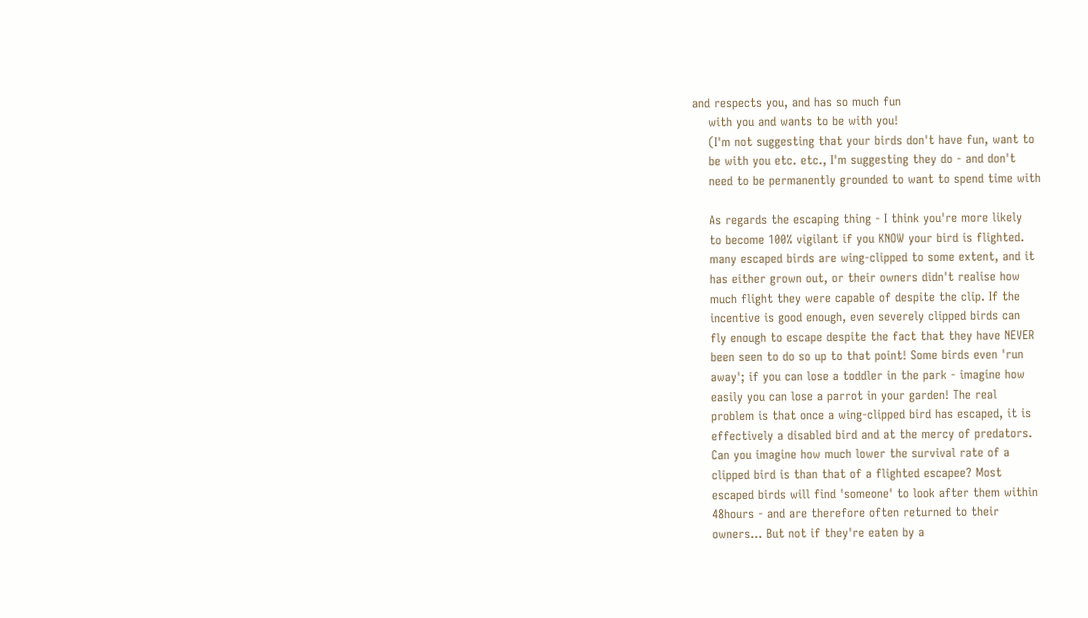and respects you, and has so much fun
    with you and wants to be with you!
    (I'm not suggesting that your birds don't have fun, want to
    be with you etc. etc., I'm suggesting they do - and don't
    need to be permanently grounded to want to spend time with

    As regards the escaping thing - I think you're more likely
    to become 100% vigilant if you KNOW your bird is flighted.
    many escaped birds are wing-clipped to some extent, and it
    has either grown out, or their owners didn't realise how
    much flight they were capable of despite the clip. If the
    incentive is good enough, even severely clipped birds can
    fly enough to escape despite the fact that they have NEVER
    been seen to do so up to that point! Some birds even 'run
    away'; if you can lose a toddler in the park - imagine how
    easily you can lose a parrot in your garden! The real
    problem is that once a wing-clipped bird has escaped, it is
    effectively a disabled bird and at the mercy of predators.
    Can you imagine how much lower the survival rate of a
    clipped bird is than that of a flighted escapee? Most
    escaped birds will find 'someone' to look after them within
    48hours - and are therefore often returned to their
    owners... But not if they're eaten by a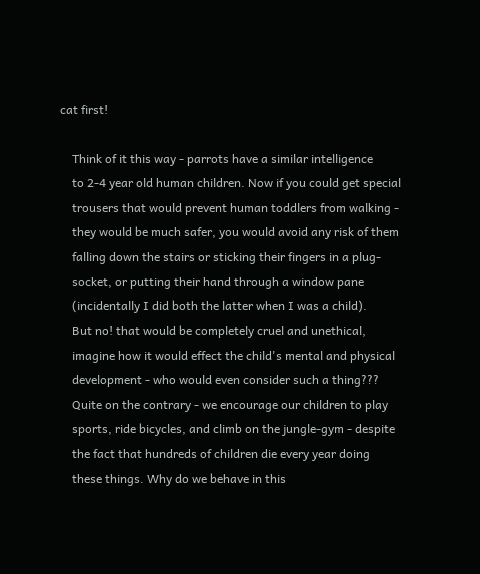cat first!

    Think of it this way - parrots have a similar intelligence
    to 2-4 year old human children. Now if you could get special
    trousers that would prevent human toddlers from walking -
    they would be much safer, you would avoid any risk of them
    falling down the stairs or sticking their fingers in a plug-
    socket, or putting their hand through a window pane
    (incidentally I did both the latter when I was a child).
    But no! that would be completely cruel and unethical,
    imagine how it would effect the child's mental and physical
    development - who would even consider such a thing???
    Quite on the contrary - we encourage our children to play
    sports, ride bicycles, and climb on the jungle-gym - despite
    the fact that hundreds of children die every year doing
    these things. Why do we behave in this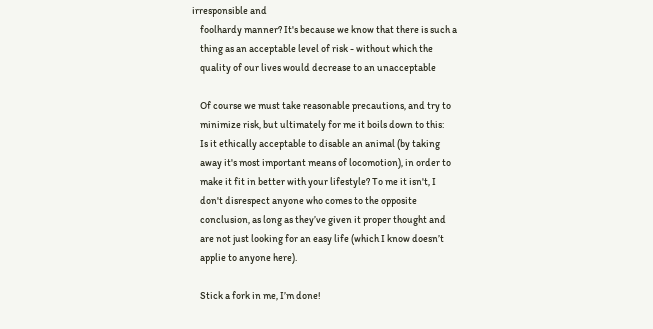irresponsible and
    foolhardy manner? It's because we know that there is such a
    thing as an acceptable level of risk - without which the
    quality of our lives would decrease to an unacceptable

    Of course we must take reasonable precautions, and try to
    minimize risk, but ultimately for me it boils down to this:
    Is it ethically acceptable to disable an animal (by taking
    away it's most important means of locomotion), in order to
    make it fit in better with your lifestyle? To me it isn't, I
    don't disrespect anyone who comes to the opposite
    conclusion, as long as they’ve given it proper thought and
    are not just looking for an easy life (which I know doesn’t
    applie to anyone here).

    Stick a fork in me, I’m done!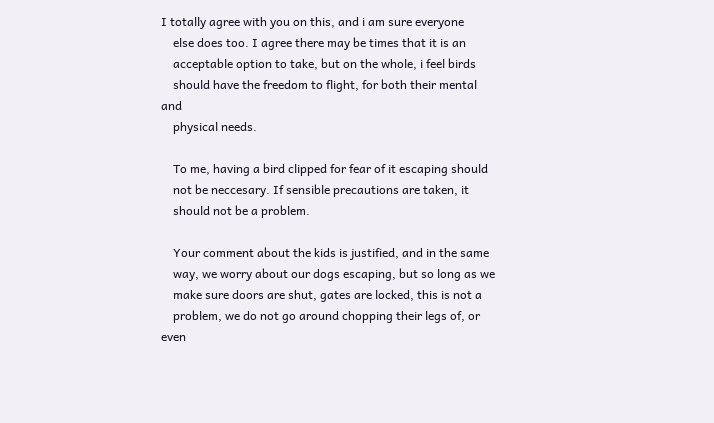I totally agree with you on this, and i am sure everyone
    else does too. I agree there may be times that it is an
    acceptable option to take, but on the whole, i feel birds
    should have the freedom to flight, for both their mental and
    physical needs.

    To me, having a bird clipped for fear of it escaping should
    not be neccesary. If sensible precautions are taken, it
    should not be a problem.

    Your comment about the kids is justified, and in the same
    way, we worry about our dogs escaping, but so long as we
    make sure doors are shut, gates are locked, this is not a
    problem, we do not go around chopping their legs of, or even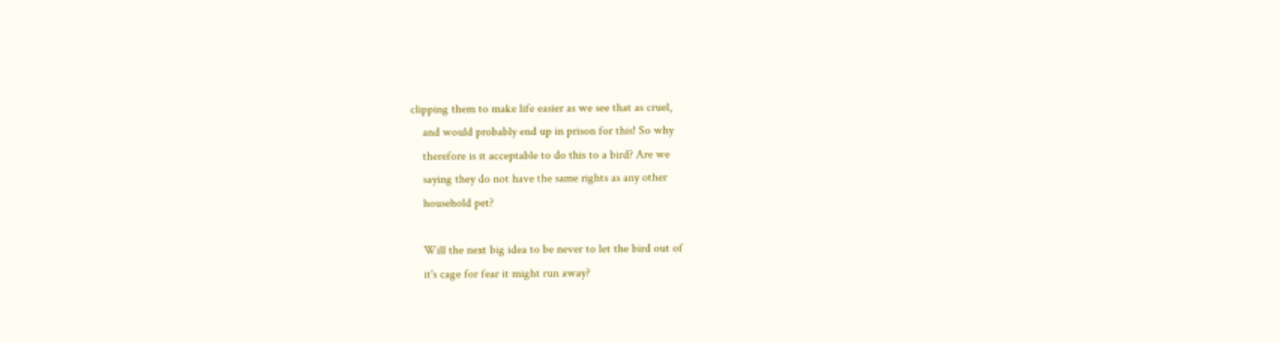clipping them to make life easier as we see that as cruel,
    and would probably end up in prison for this! So why
    therefore is it acceptable to do this to a bird? Are we
    saying they do not have the same rights as any other
    household pet?

    Will the next big idea to be never to let the bird out of
    it's cage for fear it might run away?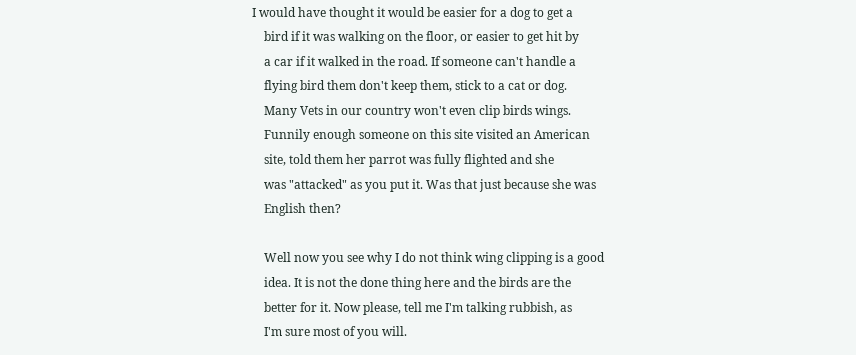I would have thought it would be easier for a dog to get a
    bird if it was walking on the floor, or easier to get hit by
    a car if it walked in the road. If someone can't handle a
    flying bird them don't keep them, stick to a cat or dog.
    Many Vets in our country won't even clip birds wings.
    Funnily enough someone on this site visited an American
    site, told them her parrot was fully flighted and she
    was "attacked" as you put it. Was that just because she was
    English then?

    Well now you see why I do not think wing clipping is a good
    idea. It is not the done thing here and the birds are the
    better for it. Now please, tell me I'm talking rubbish, as
    I'm sure most of you will.